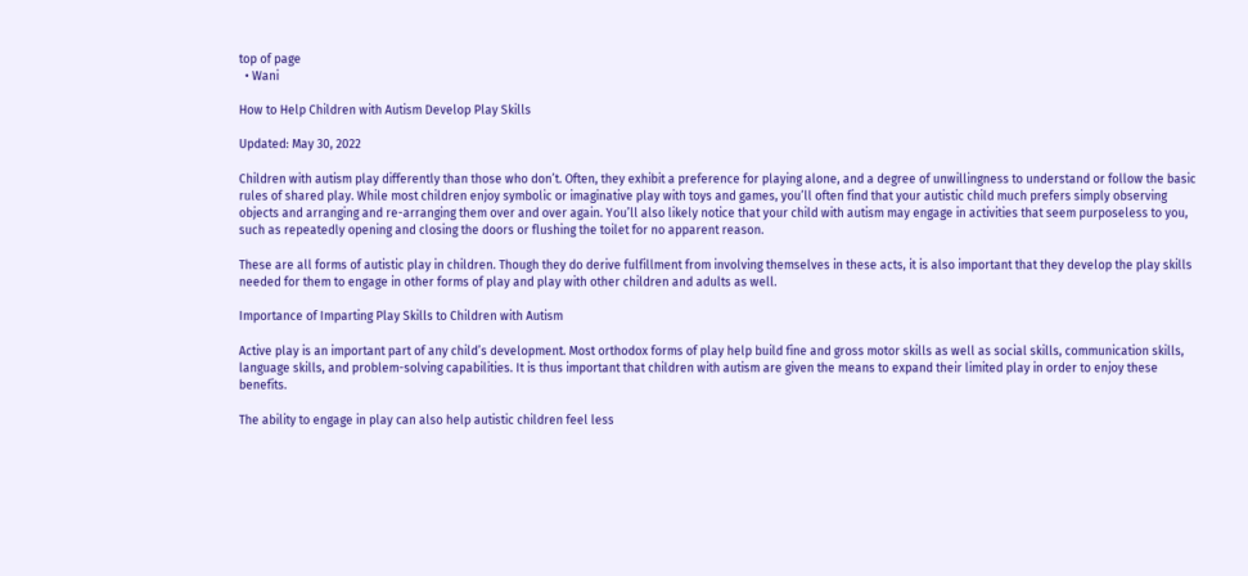top of page
  • Wani

How to Help Children with Autism Develop Play Skills

Updated: May 30, 2022

Children with autism play differently than those who don’t. Often, they exhibit a preference for playing alone, and a degree of unwillingness to understand or follow the basic rules of shared play. While most children enjoy symbolic or imaginative play with toys and games, you’ll often find that your autistic child much prefers simply observing objects and arranging and re-arranging them over and over again. You’ll also likely notice that your child with autism may engage in activities that seem purposeless to you, such as repeatedly opening and closing the doors or flushing the toilet for no apparent reason.

These are all forms of autistic play in children. Though they do derive fulfillment from involving themselves in these acts, it is also important that they develop the play skills needed for them to engage in other forms of play and play with other children and adults as well.

Importance of Imparting Play Skills to Children with Autism

Active play is an important part of any child’s development. Most orthodox forms of play help build fine and gross motor skills as well as social skills, communication skills, language skills, and problem-solving capabilities. It is thus important that children with autism are given the means to expand their limited play in order to enjoy these benefits.

The ability to engage in play can also help autistic children feel less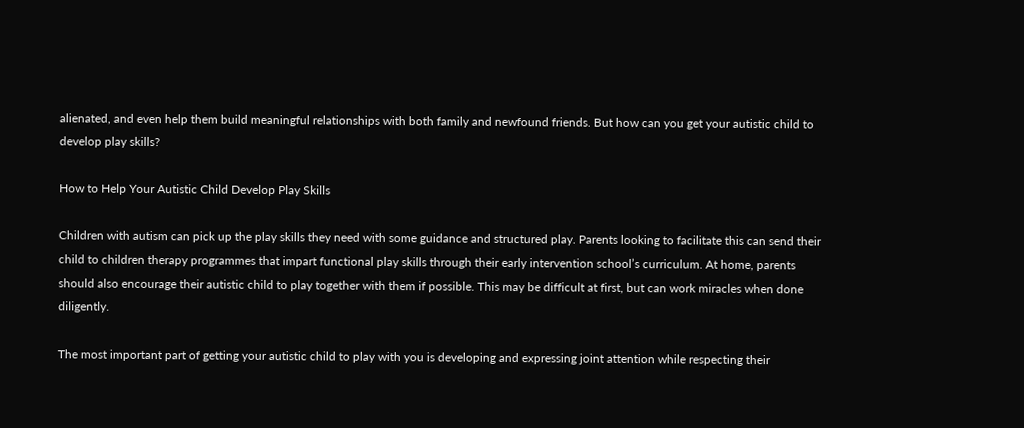alienated, and even help them build meaningful relationships with both family and newfound friends. But how can you get your autistic child to develop play skills?

How to Help Your Autistic Child Develop Play Skills

Children with autism can pick up the play skills they need with some guidance and structured play. Parents looking to facilitate this can send their child to children therapy programmes that impart functional play skills through their early intervention school’s curriculum. At home, parents should also encourage their autistic child to play together with them if possible. This may be difficult at first, but can work miracles when done diligently.

The most important part of getting your autistic child to play with you is developing and expressing joint attention while respecting their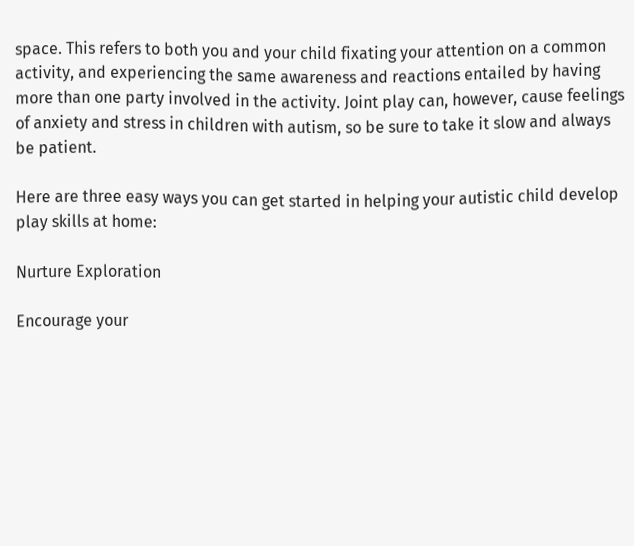space. This refers to both you and your child fixating your attention on a common activity, and experiencing the same awareness and reactions entailed by having more than one party involved in the activity. Joint play can, however, cause feelings of anxiety and stress in children with autism, so be sure to take it slow and always be patient.

Here are three easy ways you can get started in helping your autistic child develop play skills at home:

Nurture Exploration

Encourage your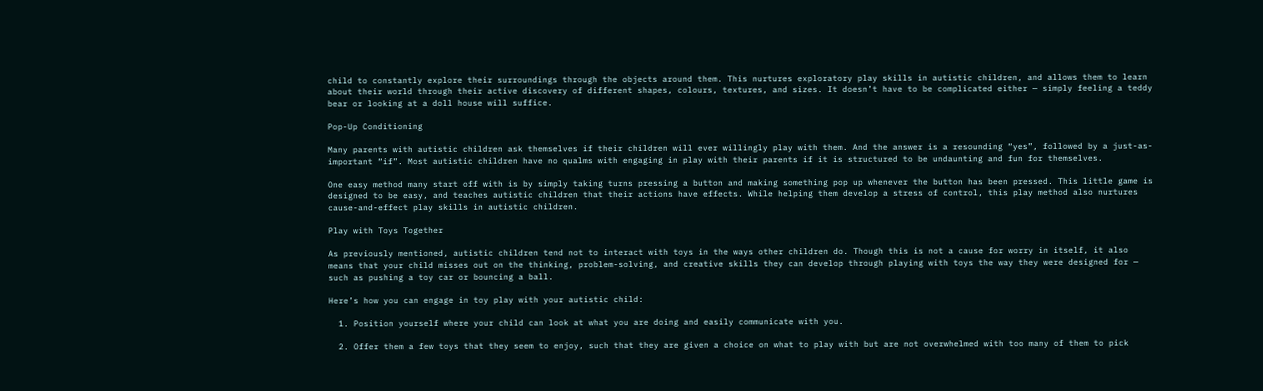child to constantly explore their surroundings through the objects around them. This nurtures exploratory play skills in autistic children, and allows them to learn about their world through their active discovery of different shapes, colours, textures, and sizes. It doesn’t have to be complicated either — simply feeling a teddy bear or looking at a doll house will suffice.

Pop-Up Conditioning

Many parents with autistic children ask themselves if their children will ever willingly play with them. And the answer is a resounding “yes”, followed by a just-as-important “if”. Most autistic children have no qualms with engaging in play with their parents if it is structured to be undaunting and fun for themselves.

One easy method many start off with is by simply taking turns pressing a button and making something pop up whenever the button has been pressed. This little game is designed to be easy, and teaches autistic children that their actions have effects. While helping them develop a stress of control, this play method also nurtures cause-and-effect play skills in autistic children.

Play with Toys Together

As previously mentioned, autistic children tend not to interact with toys in the ways other children do. Though this is not a cause for worry in itself, it also means that your child misses out on the thinking, problem-solving, and creative skills they can develop through playing with toys the way they were designed for — such as pushing a toy car or bouncing a ball.

Here’s how you can engage in toy play with your autistic child:

  1. Position yourself where your child can look at what you are doing and easily communicate with you.

  2. Offer them a few toys that they seem to enjoy, such that they are given a choice on what to play with but are not overwhelmed with too many of them to pick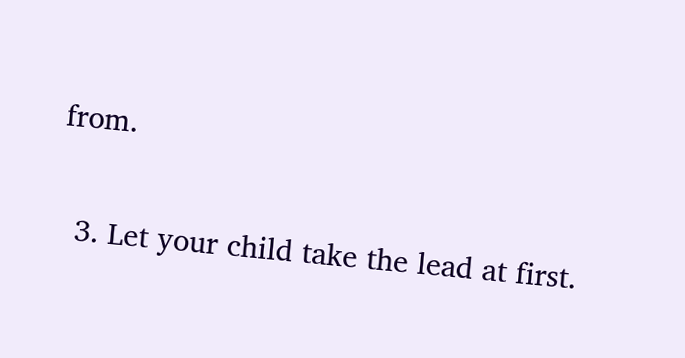from.

  3. Let your child take the lead at first.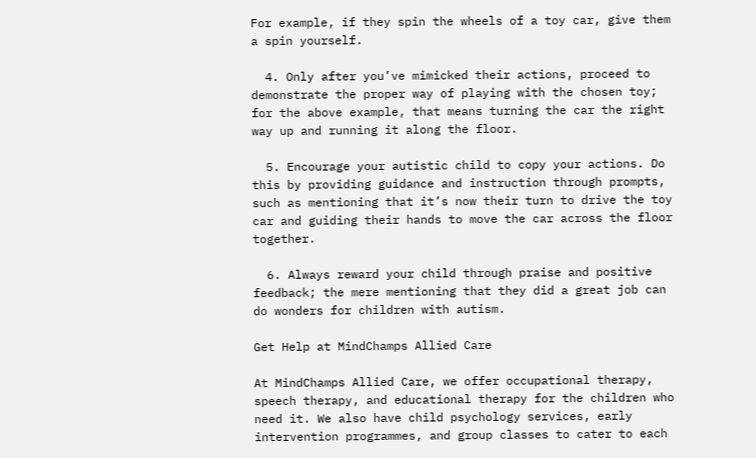For example, if they spin the wheels of a toy car, give them a spin yourself.

  4. Only after you’ve mimicked their actions, proceed to demonstrate the proper way of playing with the chosen toy; for the above example, that means turning the car the right way up and running it along the floor.

  5. Encourage your autistic child to copy your actions. Do this by providing guidance and instruction through prompts, such as mentioning that it’s now their turn to drive the toy car and guiding their hands to move the car across the floor together.

  6. Always reward your child through praise and positive feedback; the mere mentioning that they did a great job can do wonders for children with autism.

Get Help at MindChamps Allied Care

At MindChamps Allied Care, we offer occupational therapy, speech therapy, and educational therapy for the children who need it. We also have child psychology services, early intervention programmes, and group classes to cater to each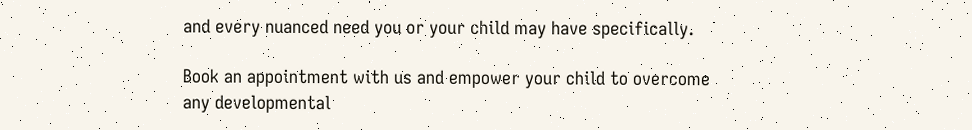and every nuanced need you or your child may have specifically.

Book an appointment with us and empower your child to overcome any developmental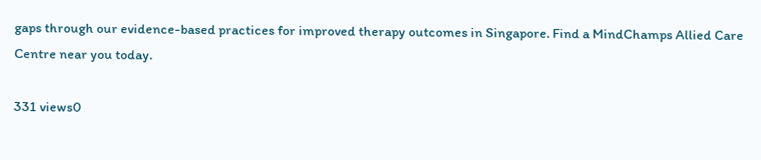gaps through our evidence-based practices for improved therapy outcomes in Singapore. Find a MindChamps Allied Care Centre near you today.

331 views0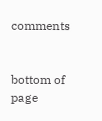comments


bottom of page